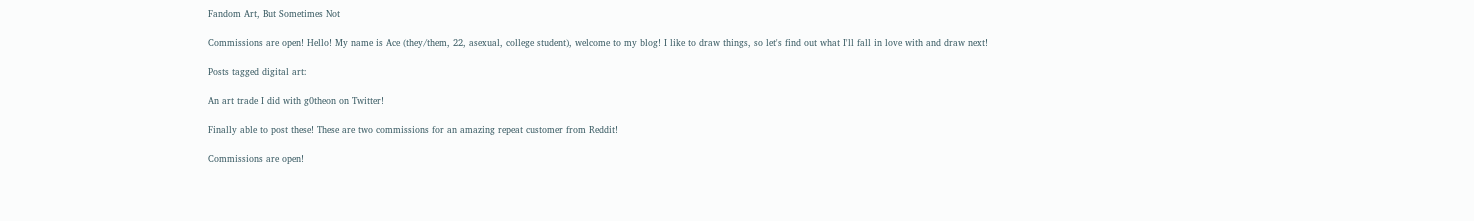Fandom Art, But Sometimes Not

Commissions are open! Hello! My name is Ace (they/them, 22, asexual, college student), welcome to my blog! I like to draw things, so let's find out what I'll fall in love with and draw next!

Posts tagged digital art:

An art trade I did with g0theon on Twitter!

Finally able to post these! These are two commissions for an amazing repeat customer from Reddit!

Commissions are open!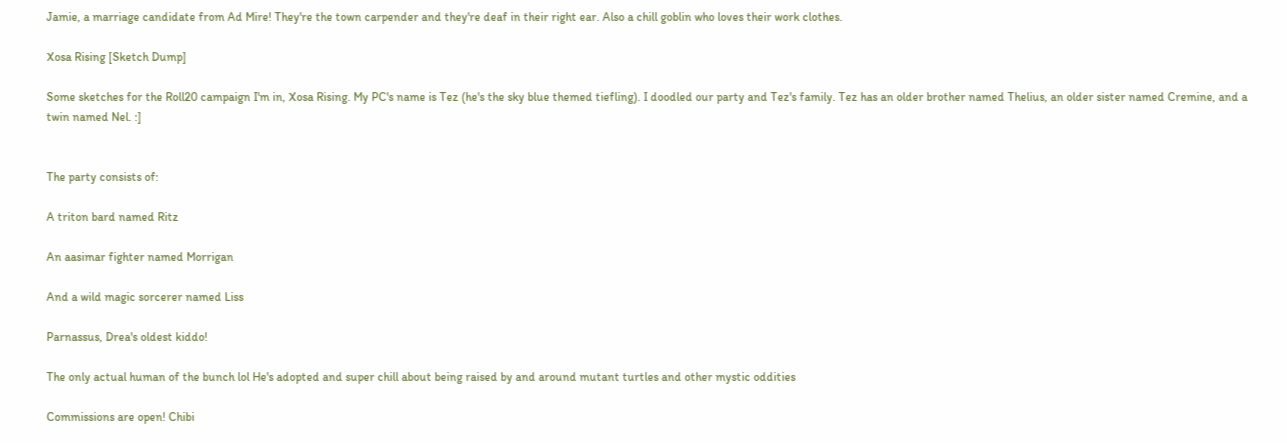Jamie, a marriage candidate from Ad Mire! They're the town carpender and they're deaf in their right ear. Also a chill goblin who loves their work clothes.

Xosa Rising [Sketch Dump]

Some sketches for the Roll20 campaign I'm in, Xosa Rising. My PC's name is Tez (he's the sky blue themed tiefling). I doodled our party and Tez's family. Tez has an older brother named Thelius, an older sister named Cremine, and a twin named Nel. :]


The party consists of:

A triton bard named Ritz

An aasimar fighter named Morrigan

And a wild magic sorcerer named Liss

Parnassus, Drea's oldest kiddo!

The only actual human of the bunch lol He's adopted and super chill about being raised by and around mutant turtles and other mystic oddities

Commissions are open! Chibi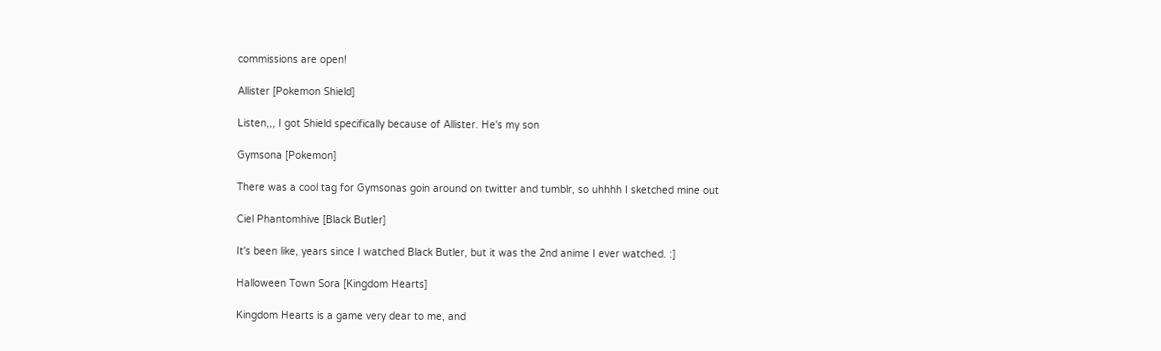commissions are open!

Allister [Pokemon Shield]

Listen,,, I got Shield specifically because of Allister. He's my son

Gymsona [Pokemon]

There was a cool tag for Gymsonas goin around on twitter and tumblr, so uhhhh I sketched mine out

Ciel Phantomhive [Black Butler]

It's been like, years since I watched Black Butler, but it was the 2nd anime I ever watched. :]

Halloween Town Sora [Kingdom Hearts]

Kingdom Hearts is a game very dear to me, and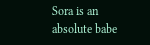Sora is an absolute babe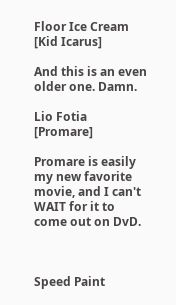Floor Ice Cream [Kid Icarus]

And this is an even older one. Damn.

Lio Fotia [Promare]

Promare is easily my new favorite movie, and I can't WAIT for it to come out on DvD.



Speed Paint